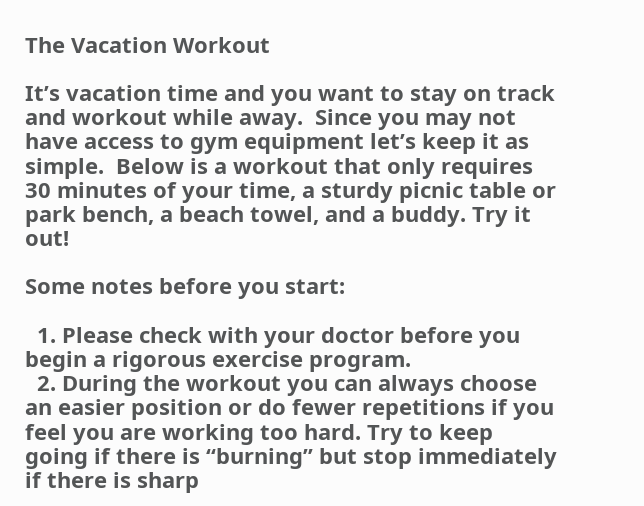The Vacation Workout

It’s vacation time and you want to stay on track and workout while away.  Since you may not have access to gym equipment let’s keep it as simple.  Below is a workout that only requires 30 minutes of your time, a sturdy picnic table or park bench, a beach towel, and a buddy. Try it out!

Some notes before you start:

  1. Please check with your doctor before you begin a rigorous exercise program.
  2. During the workout you can always choose an easier position or do fewer repetitions if you feel you are working too hard. Try to keep going if there is “burning” but stop immediately if there is sharp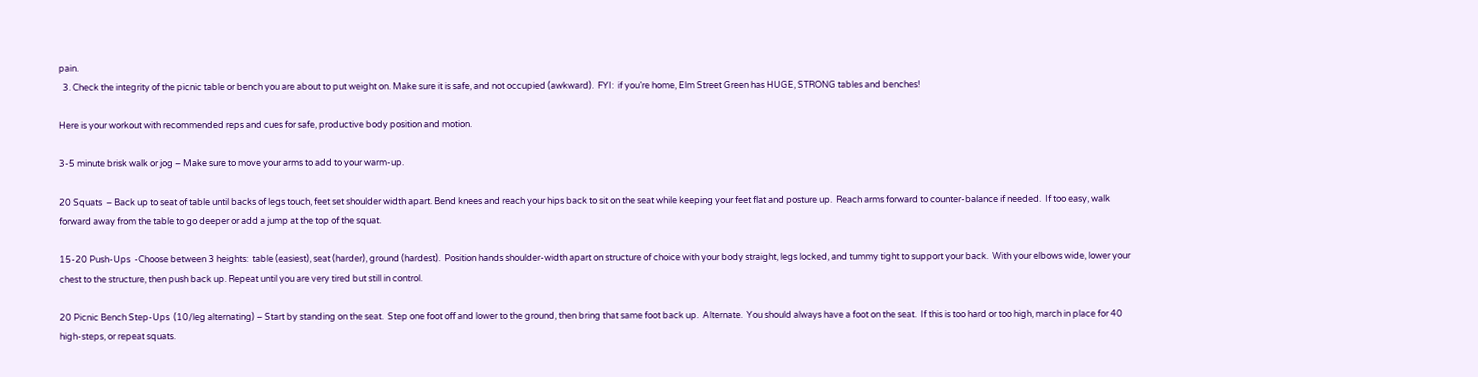pain.
  3. Check the integrity of the picnic table or bench you are about to put weight on. Make sure it is safe, and not occupied (awkward).  FYI:  if you’re home, Elm Street Green has HUGE, STRONG tables and benches!

Here is your workout with recommended reps and cues for safe, productive body position and motion.

3-5 minute brisk walk or jog – Make sure to move your arms to add to your warm-up.

20 Squats  – Back up to seat of table until backs of legs touch, feet set shoulder width apart. Bend knees and reach your hips back to sit on the seat while keeping your feet flat and posture up.  Reach arms forward to counter-balance if needed.  If too easy, walk forward away from the table to go deeper or add a jump at the top of the squat.

15-20 Push-Ups  -Choose between 3 heights:  table (easiest), seat (harder), ground (hardest).  Position hands shoulder-width apart on structure of choice with your body straight, legs locked, and tummy tight to support your back.  With your elbows wide, lower your chest to the structure, then push back up. Repeat until you are very tired but still in control.

20 Picnic Bench Step-Ups  (10/leg alternating) – Start by standing on the seat.  Step one foot off and lower to the ground, then bring that same foot back up.  Alternate.  You should always have a foot on the seat.  If this is too hard or too high, march in place for 40 high-steps, or repeat squats.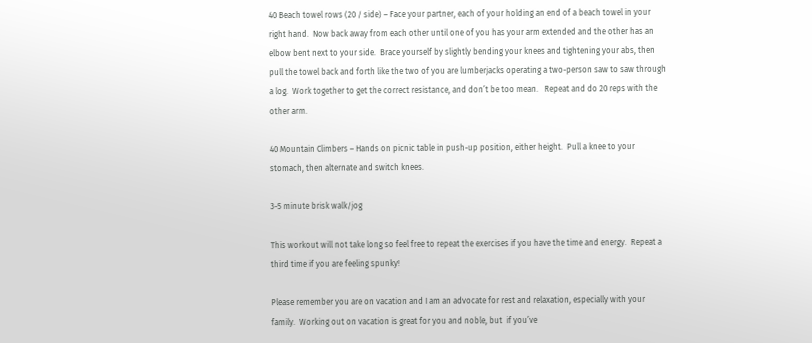40 Beach towel rows (20 / side) – Face your partner, each of your holding an end of a beach towel in your right hand.  Now back away from each other until one of you has your arm extended and the other has an elbow bent next to your side.  Brace yourself by slightly bending your knees and tightening your abs, then pull the towel back and forth like the two of you are lumberjacks operating a two-person saw to saw through a log.  Work together to get the correct resistance, and don’t be too mean.   Repeat and do 20 reps with the other arm.

40 Mountain Climbers – Hands on picnic table in push-up position, either height.  Pull a knee to your stomach, then alternate and switch knees.

3-5 minute brisk walk/jog

This workout will not take long so feel free to repeat the exercises if you have the time and energy.  Repeat a third time if you are feeling spunky!

Please remember you are on vacation and I am an advocate for rest and relaxation, especially with your family.  Working out on vacation is great for you and noble, but  if you’ve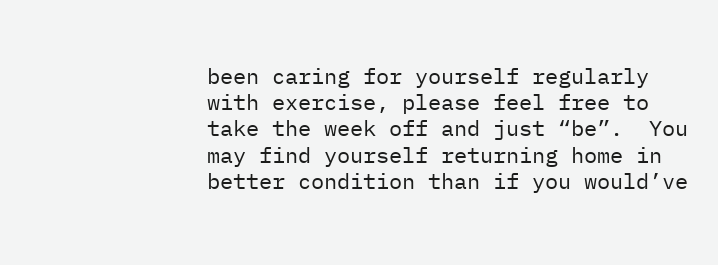been caring for yourself regularly with exercise, please feel free to take the week off and just “be”.  You may find yourself returning home in better condition than if you would’ve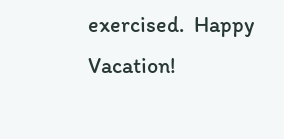exercised.  Happy Vacation!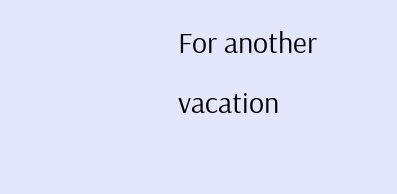For another vacation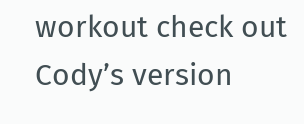workout check out Cody’s version